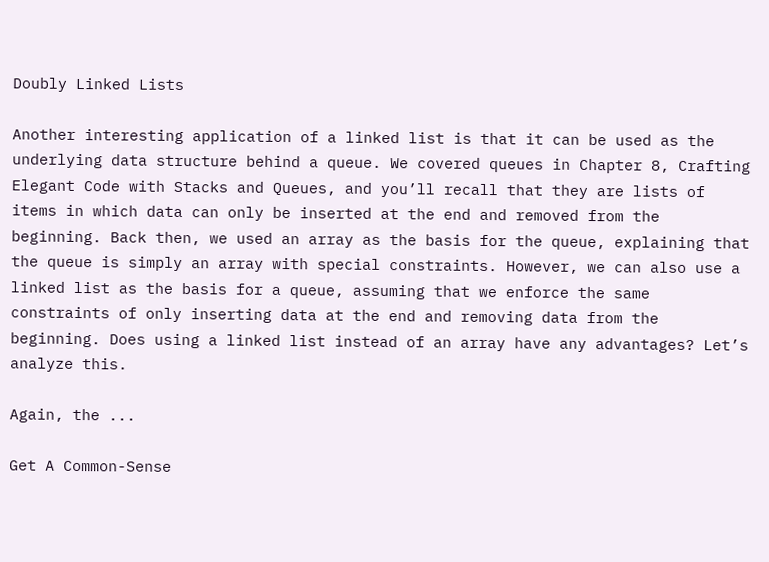Doubly Linked Lists

Another interesting application of a linked list is that it can be used as the underlying data structure behind a queue. We covered queues in Chapter 8, Crafting Elegant Code with Stacks and Queues, and you’ll recall that they are lists of items in which data can only be inserted at the end and removed from the beginning. Back then, we used an array as the basis for the queue, explaining that the queue is simply an array with special constraints. However, we can also use a linked list as the basis for a queue, assuming that we enforce the same constraints of only inserting data at the end and removing data from the beginning. Does using a linked list instead of an array have any advantages? Let’s analyze this.

Again, the ...

Get A Common-Sense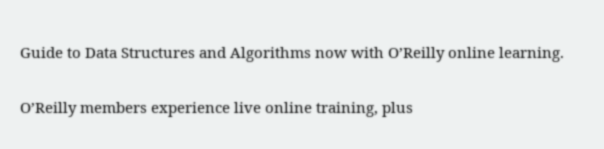Guide to Data Structures and Algorithms now with O’Reilly online learning.

O’Reilly members experience live online training, plus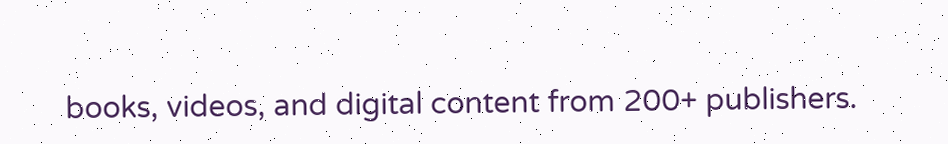books, videos, and digital content from 200+ publishers.